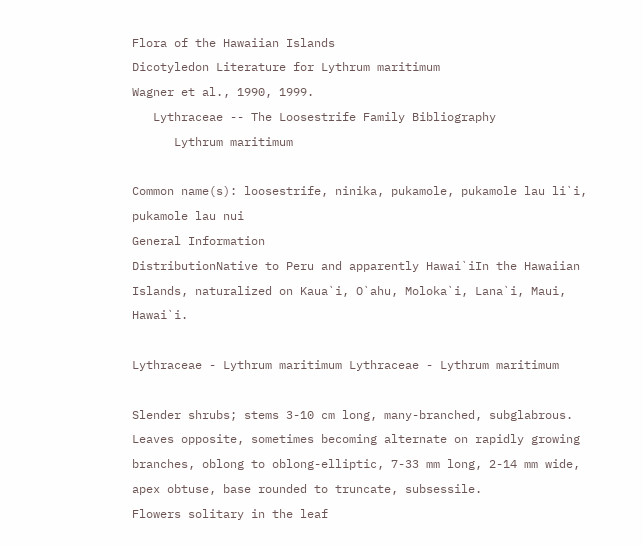Flora of the Hawaiian Islands
Dicotyledon Literature for Lythrum maritimum
Wagner et al., 1990, 1999.
   Lythraceae -- The Loosestrife Family Bibliography
      Lythrum maritimum

Common name(s): loosestrife, ninika, pukamole, pukamole lau li`i, pukamole lau nui
General Information
DistributionNative to Peru and apparently Hawai`iIn the Hawaiian Islands, naturalized on Kaua`i, O`ahu, Moloka`i, Lana`i, Maui, Hawai`i.

Lythraceae - Lythrum maritimum Lythraceae - Lythrum maritimum

Slender shrubs; stems 3-10 cm long, many-branched, subglabrous.
Leaves opposite, sometimes becoming alternate on rapidly growing branches, oblong to oblong-elliptic, 7-33 mm long, 2-14 mm wide, apex obtuse, base rounded to truncate, subsessile.
Flowers solitary in the leaf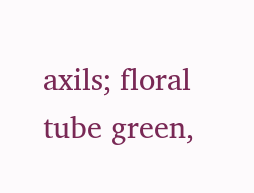axils; floral tube green,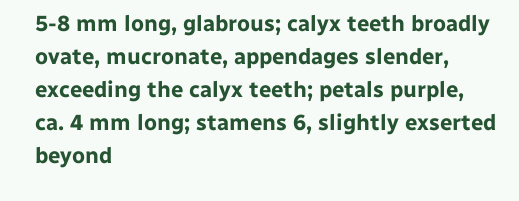5-8 mm long, glabrous; calyx teeth broadly ovate, mucronate, appendages slender, exceeding the calyx teeth; petals purple, ca. 4 mm long; stamens 6, slightly exserted beyond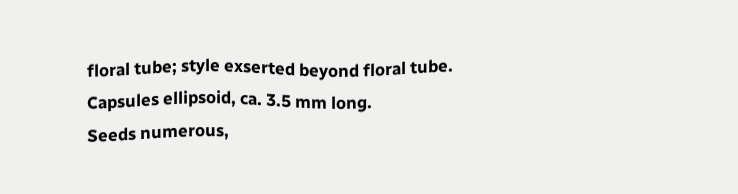floral tube; style exserted beyond floral tube.
Capsules ellipsoid, ca. 3.5 mm long.
Seeds numerous,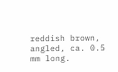reddish brown, angled, ca. 0.5 mm long.